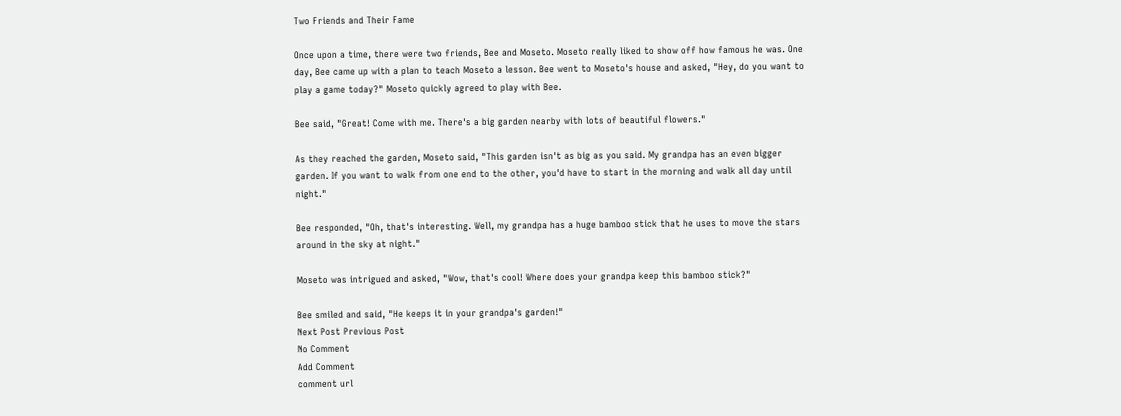Two Friends and Their Fame

Once upon a time, there were two friends, Bee and Moseto. Moseto really liked to show off how famous he was. One day, Bee came up with a plan to teach Moseto a lesson. Bee went to Moseto's house and asked, "Hey, do you want to play a game today?" Moseto quickly agreed to play with Bee.

Bee said, "Great! Come with me. There's a big garden nearby with lots of beautiful flowers."

As they reached the garden, Moseto said, "This garden isn't as big as you said. My grandpa has an even bigger garden. If you want to walk from one end to the other, you'd have to start in the morning and walk all day until night."

Bee responded, "Oh, that's interesting. Well, my grandpa has a huge bamboo stick that he uses to move the stars around in the sky at night."

Moseto was intrigued and asked, "Wow, that's cool! Where does your grandpa keep this bamboo stick?"

Bee smiled and said, "He keeps it in your grandpa's garden!"
Next Post Previous Post
No Comment
Add Comment
comment url